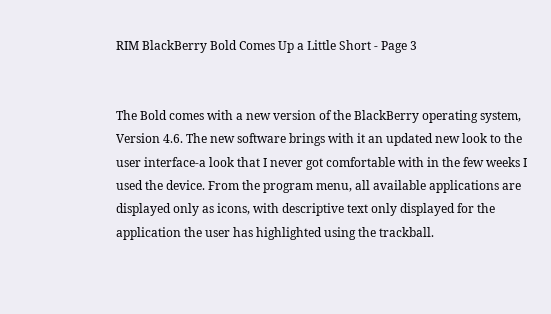RIM BlackBerry Bold Comes Up a Little Short - Page 3


The Bold comes with a new version of the BlackBerry operating system, Version 4.6. The new software brings with it an updated new look to the user interface-a look that I never got comfortable with in the few weeks I used the device. From the program menu, all available applications are displayed only as icons, with descriptive text only displayed for the application the user has highlighted using the trackball.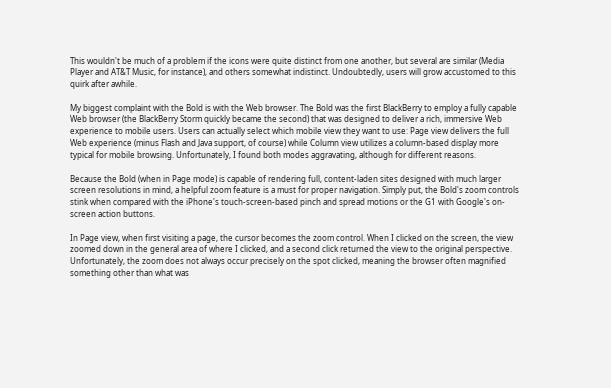This wouldn't be much of a problem if the icons were quite distinct from one another, but several are similar (Media Player and AT&T Music, for instance), and others somewhat indistinct. Undoubtedly, users will grow accustomed to this quirk after awhile.

My biggest complaint with the Bold is with the Web browser. The Bold was the first BlackBerry to employ a fully capable Web browser (the BlackBerry Storm quickly became the second) that was designed to deliver a rich, immersive Web experience to mobile users. Users can actually select which mobile view they want to use: Page view delivers the full Web experience (minus Flash and Java support, of course) while Column view utilizes a column-based display more typical for mobile browsing. Unfortunately, I found both modes aggravating, although for different reasons.

Because the Bold (when in Page mode) is capable of rendering full, content-laden sites designed with much larger screen resolutions in mind, a helpful zoom feature is a must for proper navigation. Simply put, the Bold's zoom controls stink when compared with the iPhone's touch-screen-based pinch and spread motions or the G1 with Google's on-screen action buttons.

In Page view, when first visiting a page, the cursor becomes the zoom control. When I clicked on the screen, the view zoomed down in the general area of where I clicked, and a second click returned the view to the original perspective. Unfortunately, the zoom does not always occur precisely on the spot clicked, meaning the browser often magnified something other than what was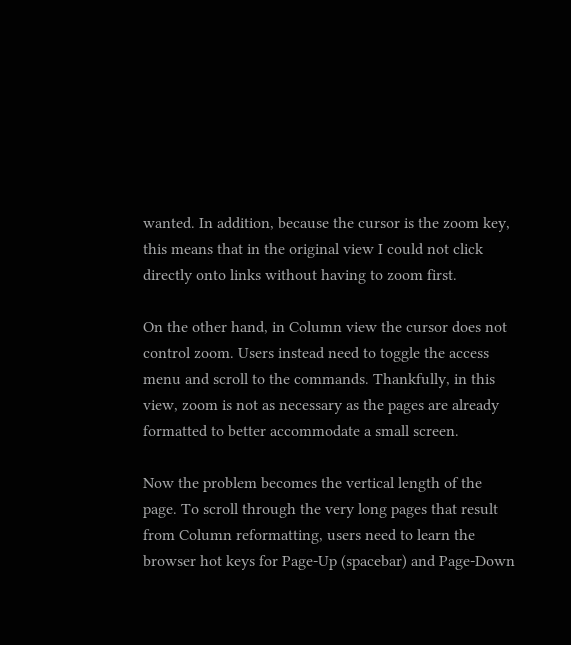wanted. In addition, because the cursor is the zoom key, this means that in the original view I could not click directly onto links without having to zoom first.

On the other hand, in Column view the cursor does not control zoom. Users instead need to toggle the access menu and scroll to the commands. Thankfully, in this view, zoom is not as necessary as the pages are already formatted to better accommodate a small screen.

Now the problem becomes the vertical length of the page. To scroll through the very long pages that result from Column reformatting, users need to learn the browser hot keys for Page-Up (spacebar) and Page-Down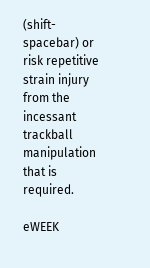(shift-spacebar) or risk repetitive strain injury from the incessant trackball manipulation that is required.

eWEEK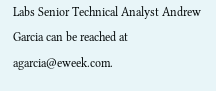Labs Senior Technical Analyst Andrew Garcia can be reached at agarcia@eweek.com.